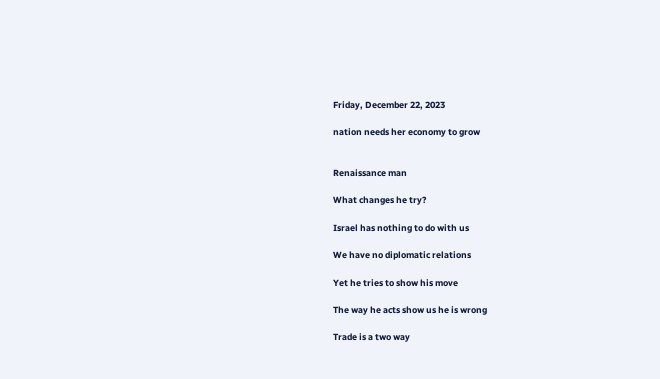Friday, December 22, 2023

nation needs her economy to grow


Renaissance man

What changes he try?

Israel has nothing to do with us

We have no diplomatic relations

Yet he tries to show his move

The way he acts show us he is wrong

Trade is a two way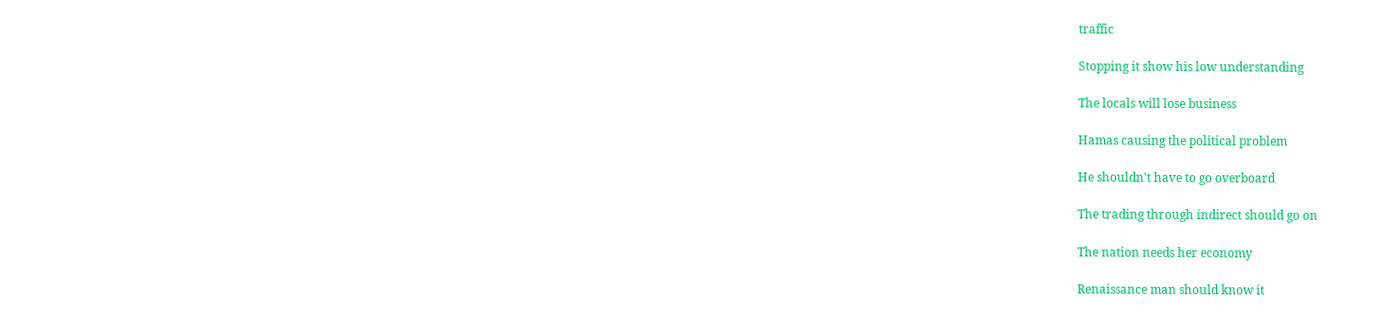traffic

Stopping it show his low understanding

The locals will lose business

Hamas causing the political problem

He shouldn't have to go overboard

The trading through indirect should go on

The nation needs her economy

Renaissance man should know it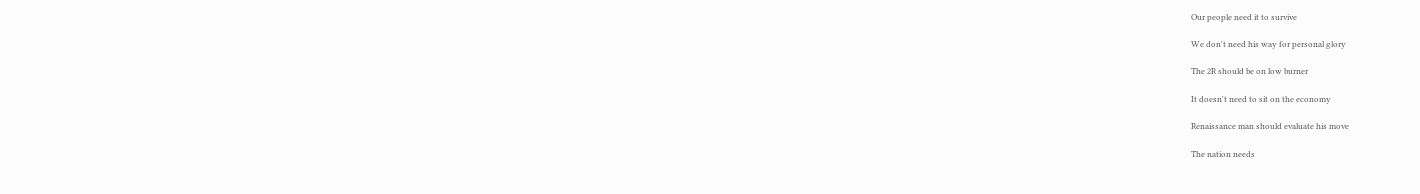Our people need it to survive

We don't need his way for personal glory

The 2R should be on low burner

It doesn't need to sit on the economy

Renaissance man should evaluate his move

The nation needs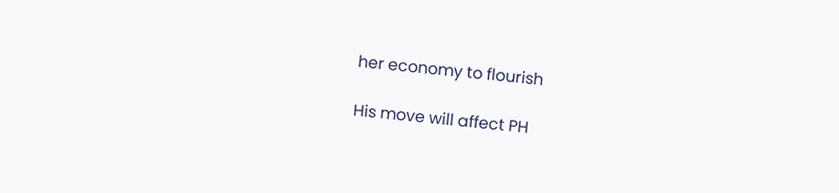her economy to flourish

His move will affect PH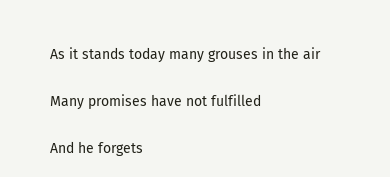As it stands today many grouses in the air

Many promises have not fulfilled

And he forgets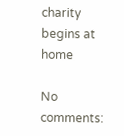charity begins at home

No comments: